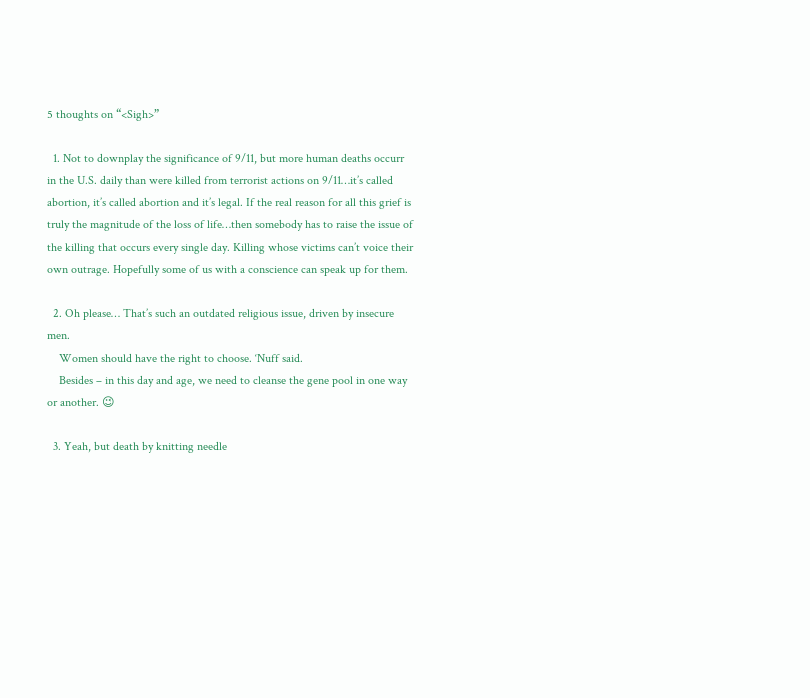5 thoughts on “<Sigh>”

  1. Not to downplay the significance of 9/11, but more human deaths occurr in the U.S. daily than were killed from terrorist actions on 9/11…it’s called abortion, it’s called abortion and it’s legal. If the real reason for all this grief is truly the magnitude of the loss of life…then somebody has to raise the issue of the killing that occurs every single day. Killing whose victims can’t voice their own outrage. Hopefully some of us with a conscience can speak up for them.

  2. Oh please… That’s such an outdated religious issue, driven by insecure men.
    Women should have the right to choose. ‘Nuff said.
    Besides – in this day and age, we need to cleanse the gene pool in one way or another. 😉

  3. Yeah, but death by knitting needle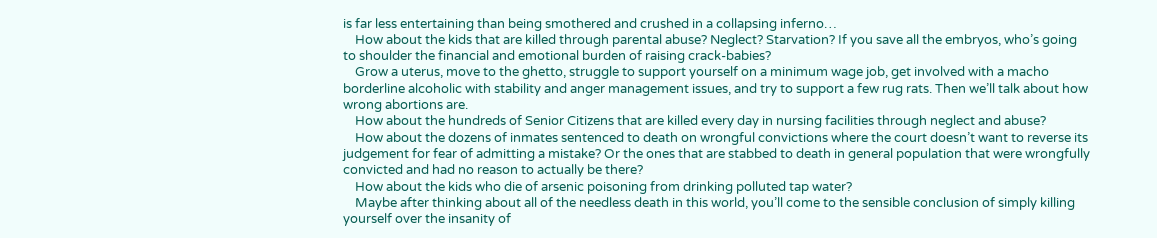is far less entertaining than being smothered and crushed in a collapsing inferno…
    How about the kids that are killed through parental abuse? Neglect? Starvation? If you save all the embryos, who’s going to shoulder the financial and emotional burden of raising crack-babies?
    Grow a uterus, move to the ghetto, struggle to support yourself on a minimum wage job, get involved with a macho borderline alcoholic with stability and anger management issues, and try to support a few rug rats. Then we’ll talk about how wrong abortions are.
    How about the hundreds of Senior Citizens that are killed every day in nursing facilities through neglect and abuse?
    How about the dozens of inmates sentenced to death on wrongful convictions where the court doesn’t want to reverse its judgement for fear of admitting a mistake? Or the ones that are stabbed to death in general population that were wrongfully convicted and had no reason to actually be there?
    How about the kids who die of arsenic poisoning from drinking polluted tap water?
    Maybe after thinking about all of the needless death in this world, you’ll come to the sensible conclusion of simply killing yourself over the insanity of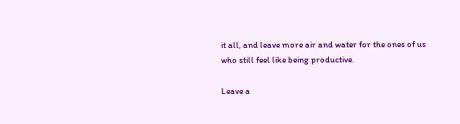it all, and leave more air and water for the ones of us who still feel like being productive.

Leave a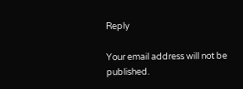Reply

Your email address will not be published.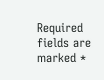Required fields are marked *